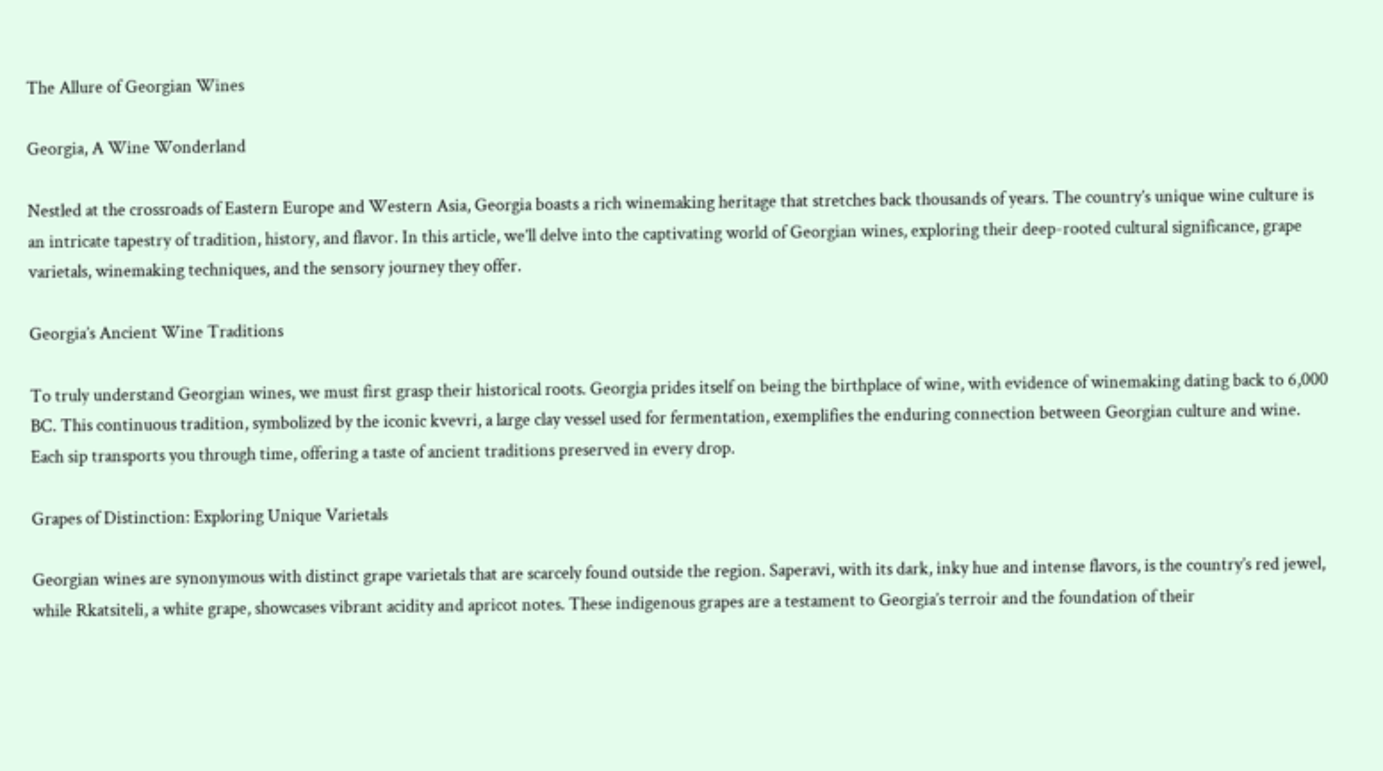The Allure of Georgian Wines

Georgia, A Wine Wonderland

Nestled at the crossroads of Eastern Europe and Western Asia, Georgia boasts a rich winemaking heritage that stretches back thousands of years. The country’s unique wine culture is an intricate tapestry of tradition, history, and flavor. In this article, we’ll delve into the captivating world of Georgian wines, exploring their deep-rooted cultural significance, grape varietals, winemaking techniques, and the sensory journey they offer.

Georgia’s Ancient Wine Traditions

To truly understand Georgian wines, we must first grasp their historical roots. Georgia prides itself on being the birthplace of wine, with evidence of winemaking dating back to 6,000 BC. This continuous tradition, symbolized by the iconic kvevri, a large clay vessel used for fermentation, exemplifies the enduring connection between Georgian culture and wine. Each sip transports you through time, offering a taste of ancient traditions preserved in every drop.

Grapes of Distinction: Exploring Unique Varietals

Georgian wines are synonymous with distinct grape varietals that are scarcely found outside the region. Saperavi, with its dark, inky hue and intense flavors, is the country’s red jewel, while Rkatsiteli, a white grape, showcases vibrant acidity and apricot notes. These indigenous grapes are a testament to Georgia’s terroir and the foundation of their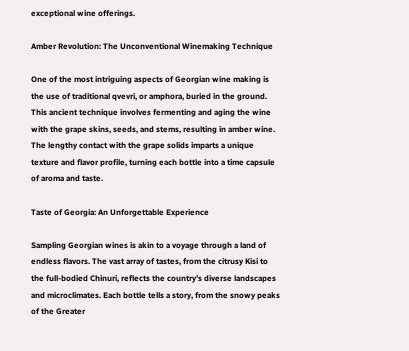exceptional wine offerings.

Amber Revolution: The Unconventional Winemaking Technique

One of the most intriguing aspects of Georgian wine making is the use of traditional qvevri, or amphora, buried in the ground. This ancient technique involves fermenting and aging the wine with the grape skins, seeds, and stems, resulting in amber wine. The lengthy contact with the grape solids imparts a unique texture and flavor profile, turning each bottle into a time capsule of aroma and taste.

Taste of Georgia: An Unforgettable Experience

Sampling Georgian wines is akin to a voyage through a land of endless flavors. The vast array of tastes, from the citrusy Kisi to the full-bodied Chinuri, reflects the country’s diverse landscapes and microclimates. Each bottle tells a story, from the snowy peaks of the Greater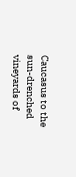Caucasus to the sun-drenched vineyards of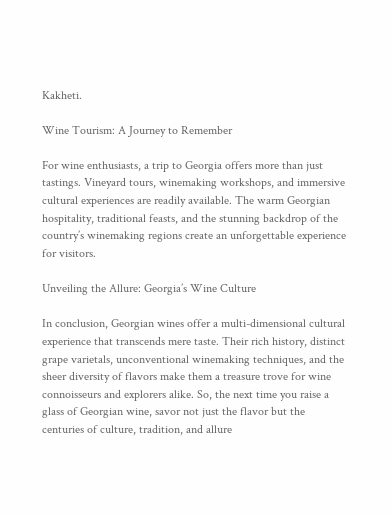Kakheti.

Wine Tourism: A Journey to Remember

For wine enthusiasts, a trip to Georgia offers more than just tastings. Vineyard tours, winemaking workshops, and immersive cultural experiences are readily available. The warm Georgian hospitality, traditional feasts, and the stunning backdrop of the country’s winemaking regions create an unforgettable experience for visitors.

Unveiling the Allure: Georgia’s Wine Culture

In conclusion, Georgian wines offer a multi-dimensional cultural experience that transcends mere taste. Their rich history, distinct grape varietals, unconventional winemaking techniques, and the sheer diversity of flavors make them a treasure trove for wine connoisseurs and explorers alike. So, the next time you raise a glass of Georgian wine, savor not just the flavor but the centuries of culture, tradition, and allure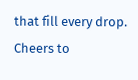that fill every drop. Cheers to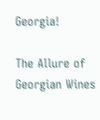Georgia!

The Allure of Georgian Wines